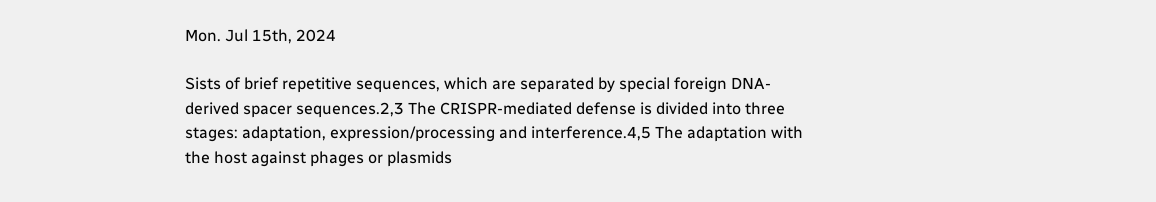Mon. Jul 15th, 2024

Sists of brief repetitive sequences, which are separated by special foreign DNA-derived spacer sequences.2,3 The CRISPR-mediated defense is divided into three stages: adaptation, expression/processing and interference.4,5 The adaptation with the host against phages or plasmids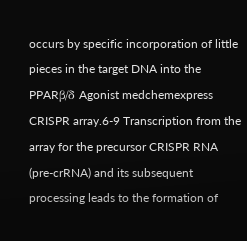occurs by specific incorporation of little pieces in the target DNA into the PPARβ/δ Agonist medchemexpress CRISPR array.6-9 Transcription from the array for the precursor CRISPR RNA (pre-crRNA) and its subsequent processing leads to the formation of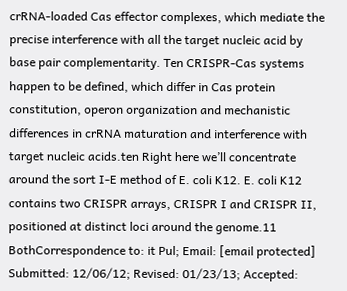crRNA-loaded Cas effector complexes, which mediate the precise interference with all the target nucleic acid by base pair complementarity. Ten CRISPR-Cas systems happen to be defined, which differ in Cas protein constitution, operon organization and mechanistic differences in crRNA maturation and interference with target nucleic acids.ten Right here we’ll concentrate around the sort I-E method of E. coli K12. E. coli K12 contains two CRISPR arrays, CRISPR I and CRISPR II, positioned at distinct loci around the genome.11 BothCorrespondence to: it Pul; Email: [email protected] Submitted: 12/06/12; Revised: 01/23/13; Accepted: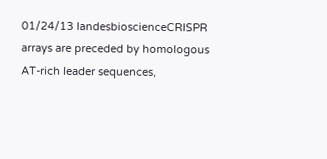01/24/13 landesbioscienceCRISPR arrays are preceded by homologous AT-rich leader sequences,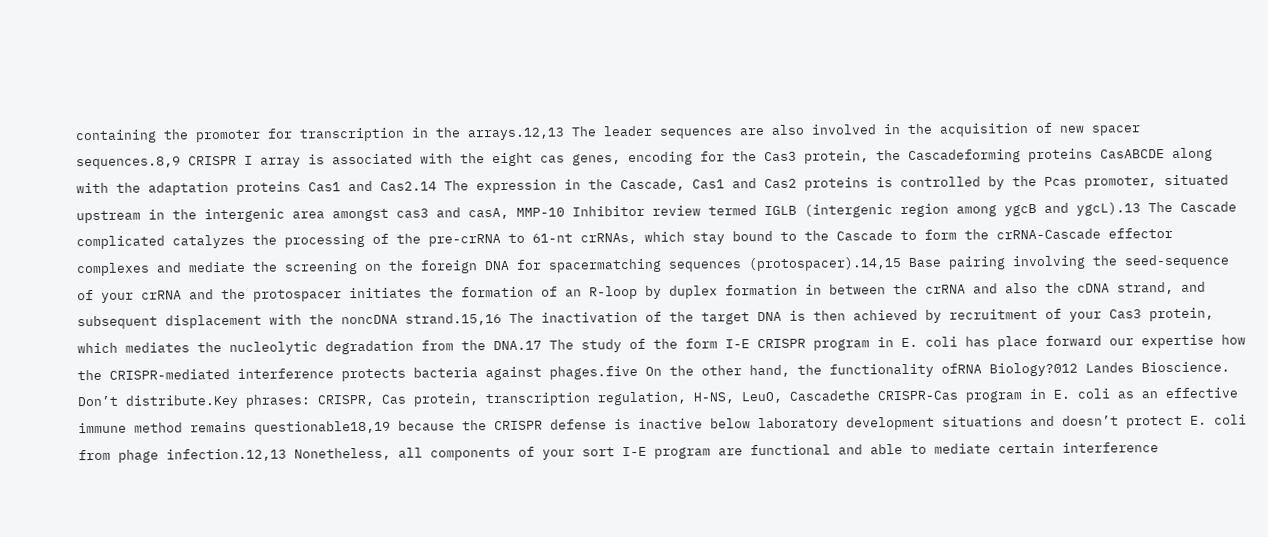containing the promoter for transcription in the arrays.12,13 The leader sequences are also involved in the acquisition of new spacer sequences.8,9 CRISPR I array is associated with the eight cas genes, encoding for the Cas3 protein, the Cascadeforming proteins CasABCDE along with the adaptation proteins Cas1 and Cas2.14 The expression in the Cascade, Cas1 and Cas2 proteins is controlled by the Pcas promoter, situated upstream in the intergenic area amongst cas3 and casA, MMP-10 Inhibitor review termed IGLB (intergenic region among ygcB and ygcL).13 The Cascade complicated catalyzes the processing of the pre-crRNA to 61-nt crRNAs, which stay bound to the Cascade to form the crRNA-Cascade effector complexes and mediate the screening on the foreign DNA for spacermatching sequences (protospacer).14,15 Base pairing involving the seed-sequence of your crRNA and the protospacer initiates the formation of an R-loop by duplex formation in between the crRNA and also the cDNA strand, and subsequent displacement with the noncDNA strand.15,16 The inactivation of the target DNA is then achieved by recruitment of your Cas3 protein, which mediates the nucleolytic degradation from the DNA.17 The study of the form I-E CRISPR program in E. coli has place forward our expertise how the CRISPR-mediated interference protects bacteria against phages.five On the other hand, the functionality ofRNA Biology?012 Landes Bioscience. Don’t distribute.Key phrases: CRISPR, Cas protein, transcription regulation, H-NS, LeuO, Cascadethe CRISPR-Cas program in E. coli as an effective immune method remains questionable18,19 because the CRISPR defense is inactive below laboratory development situations and doesn’t protect E. coli from phage infection.12,13 Nonetheless, all components of your sort I-E program are functional and able to mediate certain interference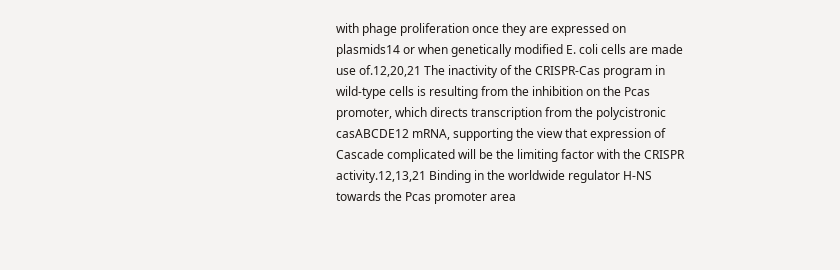with phage proliferation once they are expressed on plasmids14 or when genetically modified E. coli cells are made use of.12,20,21 The inactivity of the CRISPR-Cas program in wild-type cells is resulting from the inhibition on the Pcas promoter, which directs transcription from the polycistronic casABCDE12 mRNA, supporting the view that expression of Cascade complicated will be the limiting factor with the CRISPR activity.12,13,21 Binding in the worldwide regulator H-NS towards the Pcas promoter area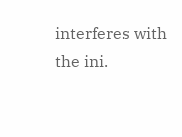interferes with the ini.